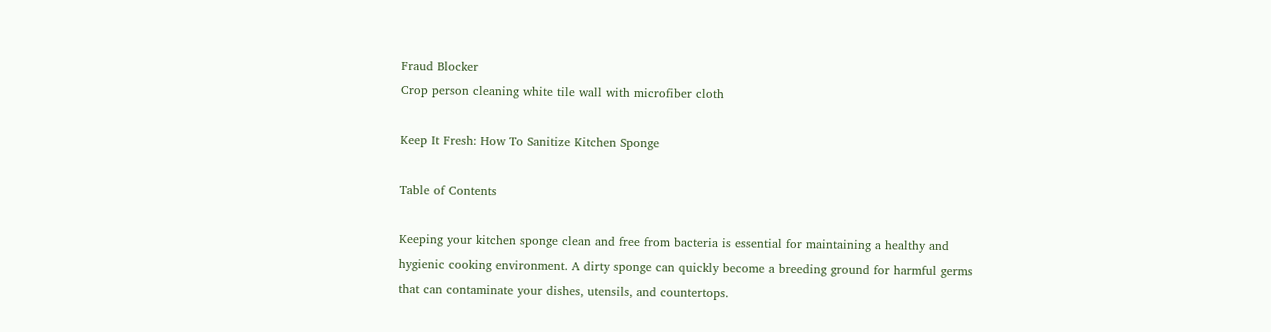Fraud Blocker
Crop person cleaning white tile wall with microfiber cloth

Keep It Fresh: How To Sanitize Kitchen Sponge

Table of Contents

Keeping your kitchen sponge clean and free from bacteria is essential for maintaining a healthy and hygienic cooking environment. A dirty sponge can quickly become a breeding ground for harmful germs that can contaminate your dishes, utensils, and countertops.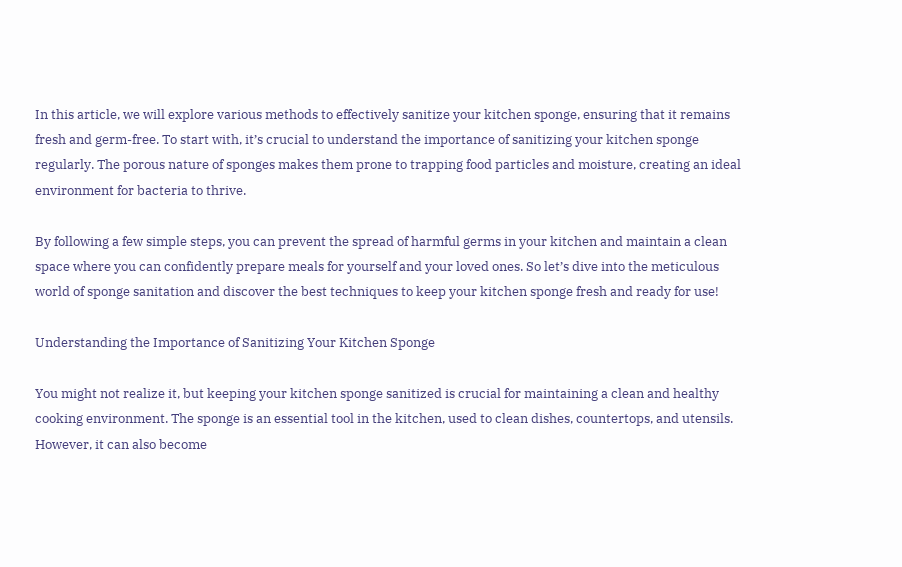In this article, we will explore various methods to effectively sanitize your kitchen sponge, ensuring that it remains fresh and germ-free. To start with, it’s crucial to understand the importance of sanitizing your kitchen sponge regularly. The porous nature of sponges makes them prone to trapping food particles and moisture, creating an ideal environment for bacteria to thrive.

By following a few simple steps, you can prevent the spread of harmful germs in your kitchen and maintain a clean space where you can confidently prepare meals for yourself and your loved ones. So let’s dive into the meticulous world of sponge sanitation and discover the best techniques to keep your kitchen sponge fresh and ready for use!

Understanding the Importance of Sanitizing Your Kitchen Sponge

You might not realize it, but keeping your kitchen sponge sanitized is crucial for maintaining a clean and healthy cooking environment. The sponge is an essential tool in the kitchen, used to clean dishes, countertops, and utensils. However, it can also become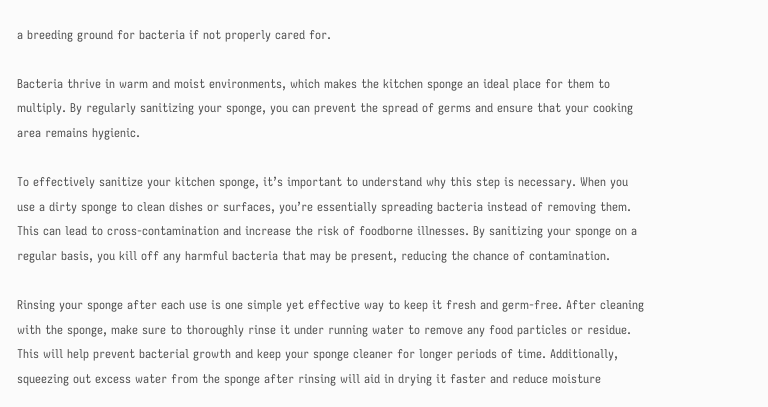a breeding ground for bacteria if not properly cared for.

Bacteria thrive in warm and moist environments, which makes the kitchen sponge an ideal place for them to multiply. By regularly sanitizing your sponge, you can prevent the spread of germs and ensure that your cooking area remains hygienic.

To effectively sanitize your kitchen sponge, it’s important to understand why this step is necessary. When you use a dirty sponge to clean dishes or surfaces, you’re essentially spreading bacteria instead of removing them. This can lead to cross-contamination and increase the risk of foodborne illnesses. By sanitizing your sponge on a regular basis, you kill off any harmful bacteria that may be present, reducing the chance of contamination.

Rinsing your sponge after each use is one simple yet effective way to keep it fresh and germ-free. After cleaning with the sponge, make sure to thoroughly rinse it under running water to remove any food particles or residue. This will help prevent bacterial growth and keep your sponge cleaner for longer periods of time. Additionally, squeezing out excess water from the sponge after rinsing will aid in drying it faster and reduce moisture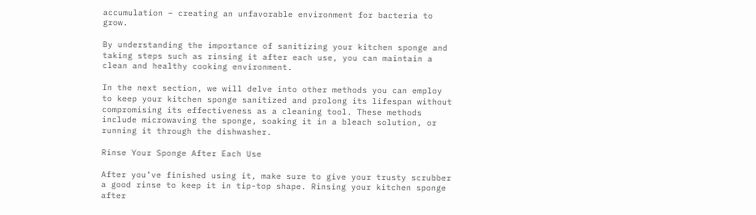accumulation – creating an unfavorable environment for bacteria to grow.

By understanding the importance of sanitizing your kitchen sponge and taking steps such as rinsing it after each use, you can maintain a clean and healthy cooking environment.

In the next section, we will delve into other methods you can employ to keep your kitchen sponge sanitized and prolong its lifespan without compromising its effectiveness as a cleaning tool. These methods include microwaving the sponge, soaking it in a bleach solution, or running it through the dishwasher.

Rinse Your Sponge After Each Use

After you’ve finished using it, make sure to give your trusty scrubber a good rinse to keep it in tip-top shape. Rinsing your kitchen sponge after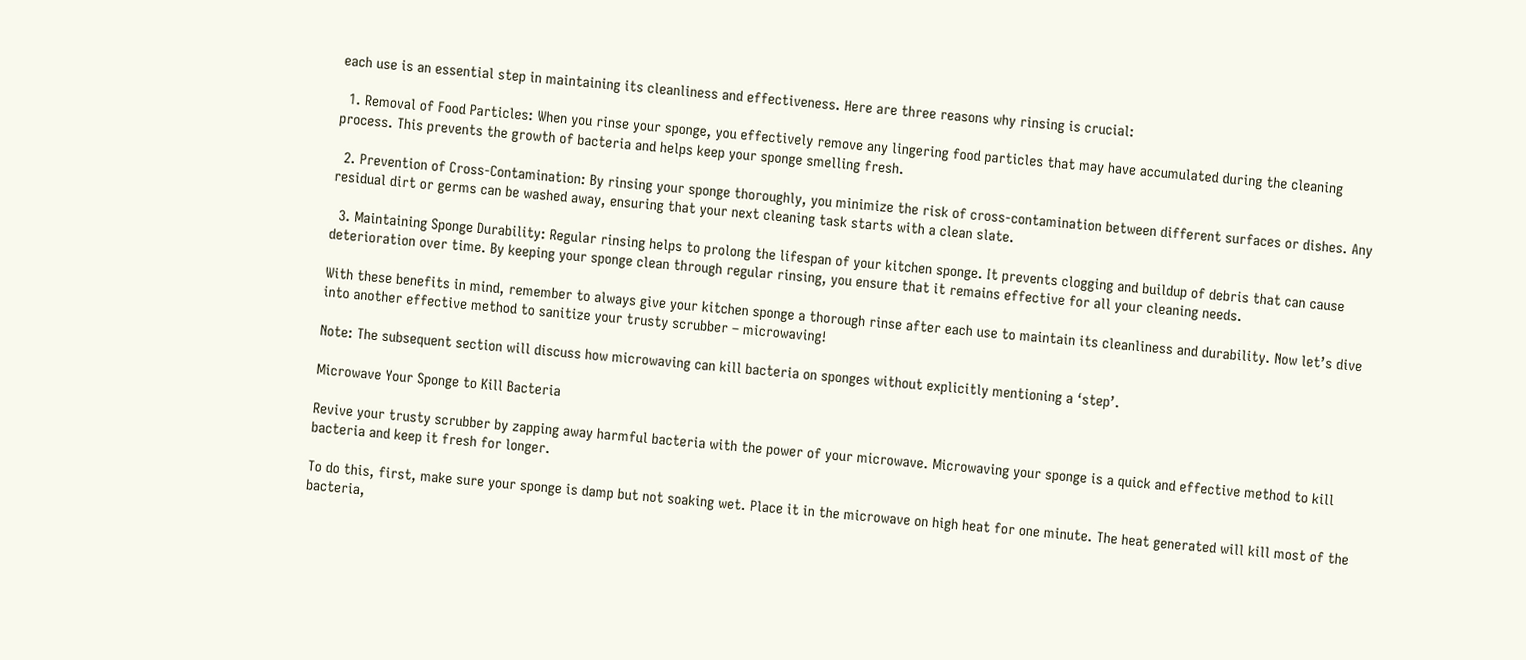each use is an essential step in maintaining its cleanliness and effectiveness. Here are three reasons why rinsing is crucial:

  1. Removal of Food Particles: When you rinse your sponge, you effectively remove any lingering food particles that may have accumulated during the cleaning process. This prevents the growth of bacteria and helps keep your sponge smelling fresh.

  2. Prevention of Cross-Contamination: By rinsing your sponge thoroughly, you minimize the risk of cross-contamination between different surfaces or dishes. Any residual dirt or germs can be washed away, ensuring that your next cleaning task starts with a clean slate.

  3. Maintaining Sponge Durability: Regular rinsing helps to prolong the lifespan of your kitchen sponge. It prevents clogging and buildup of debris that can cause deterioration over time. By keeping your sponge clean through regular rinsing, you ensure that it remains effective for all your cleaning needs.

With these benefits in mind, remember to always give your kitchen sponge a thorough rinse after each use to maintain its cleanliness and durability. Now let’s dive into another effective method to sanitize your trusty scrubber – microwaving!

Note: The subsequent section will discuss how microwaving can kill bacteria on sponges without explicitly mentioning a ‘step’.

Microwave Your Sponge to Kill Bacteria

Revive your trusty scrubber by zapping away harmful bacteria with the power of your microwave. Microwaving your sponge is a quick and effective method to kill bacteria and keep it fresh for longer.

To do this, first, make sure your sponge is damp but not soaking wet. Place it in the microwave on high heat for one minute. The heat generated will kill most of the bacteria,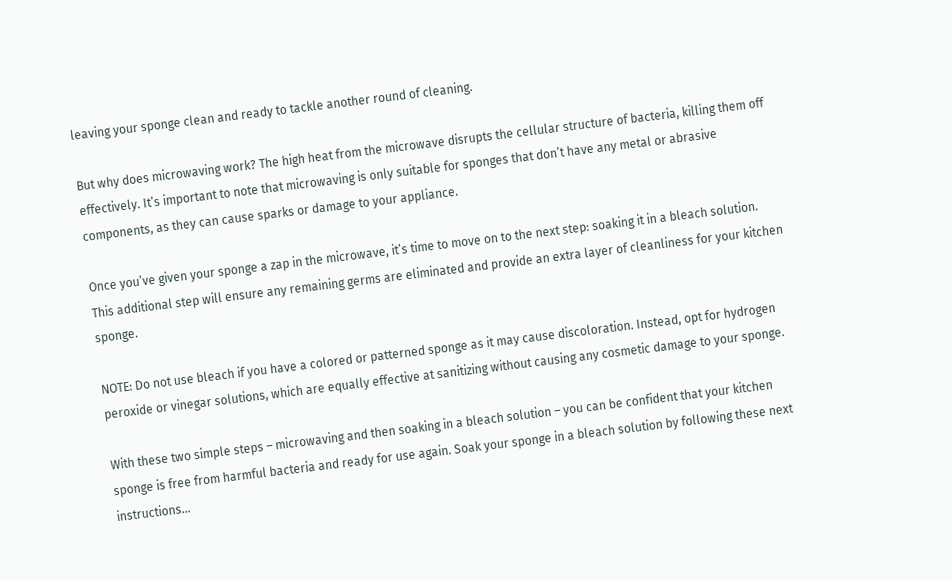leaving your sponge clean and ready to tackle another round of cleaning.

But why does microwaving work? The high heat from the microwave disrupts the cellular structure of bacteria, killing them off effectively. It’s important to note that microwaving is only suitable for sponges that don’t have any metal or abrasive components, as they can cause sparks or damage to your appliance.

Once you’ve given your sponge a zap in the microwave, it’s time to move on to the next step: soaking it in a bleach solution. This additional step will ensure any remaining germs are eliminated and provide an extra layer of cleanliness for your kitchen sponge.

NOTE: Do not use bleach if you have a colored or patterned sponge as it may cause discoloration. Instead, opt for hydrogen peroxide or vinegar solutions, which are equally effective at sanitizing without causing any cosmetic damage to your sponge.

With these two simple steps – microwaving and then soaking in a bleach solution – you can be confident that your kitchen sponge is free from harmful bacteria and ready for use again. Soak your sponge in a bleach solution by following these next instructions…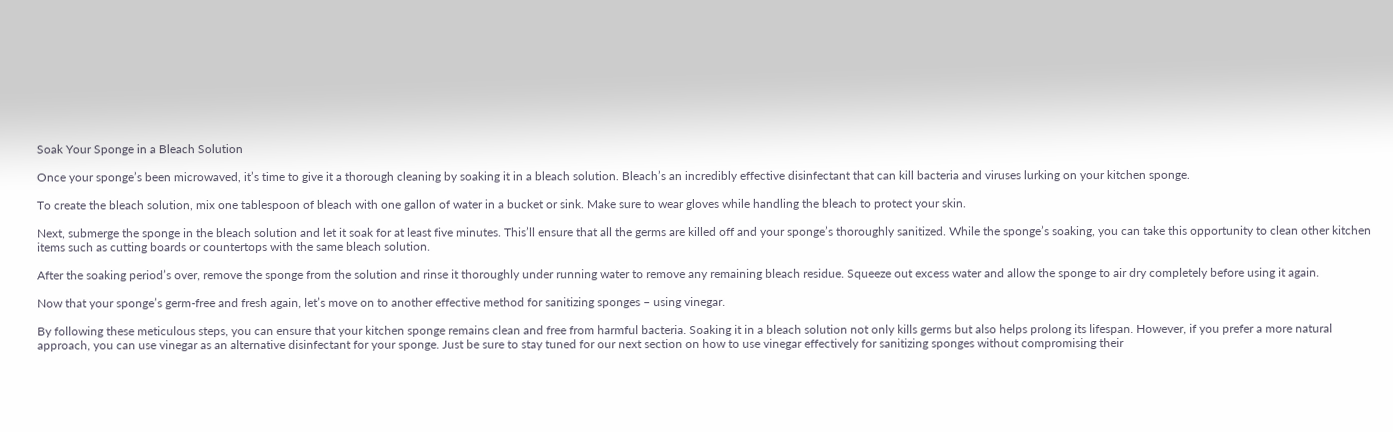Soak Your Sponge in a Bleach Solution

Once your sponge’s been microwaved, it’s time to give it a thorough cleaning by soaking it in a bleach solution. Bleach’s an incredibly effective disinfectant that can kill bacteria and viruses lurking on your kitchen sponge.

To create the bleach solution, mix one tablespoon of bleach with one gallon of water in a bucket or sink. Make sure to wear gloves while handling the bleach to protect your skin.

Next, submerge the sponge in the bleach solution and let it soak for at least five minutes. This’ll ensure that all the germs are killed off and your sponge’s thoroughly sanitized. While the sponge’s soaking, you can take this opportunity to clean other kitchen items such as cutting boards or countertops with the same bleach solution.

After the soaking period’s over, remove the sponge from the solution and rinse it thoroughly under running water to remove any remaining bleach residue. Squeeze out excess water and allow the sponge to air dry completely before using it again.

Now that your sponge’s germ-free and fresh again, let’s move on to another effective method for sanitizing sponges – using vinegar.

By following these meticulous steps, you can ensure that your kitchen sponge remains clean and free from harmful bacteria. Soaking it in a bleach solution not only kills germs but also helps prolong its lifespan. However, if you prefer a more natural approach, you can use vinegar as an alternative disinfectant for your sponge. Just be sure to stay tuned for our next section on how to use vinegar effectively for sanitizing sponges without compromising their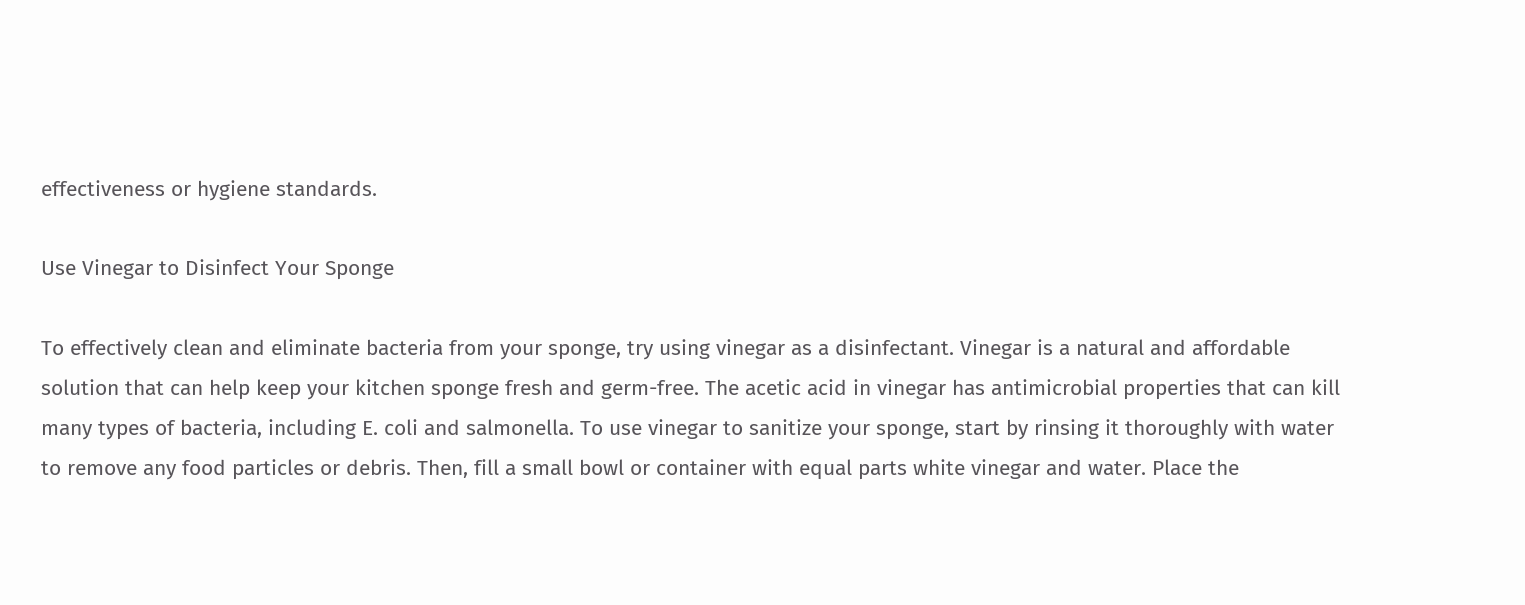effectiveness or hygiene standards.

Use Vinegar to Disinfect Your Sponge

To effectively clean and eliminate bacteria from your sponge, try using vinegar as a disinfectant. Vinegar is a natural and affordable solution that can help keep your kitchen sponge fresh and germ-free. The acetic acid in vinegar has antimicrobial properties that can kill many types of bacteria, including E. coli and salmonella. To use vinegar to sanitize your sponge, start by rinsing it thoroughly with water to remove any food particles or debris. Then, fill a small bowl or container with equal parts white vinegar and water. Place the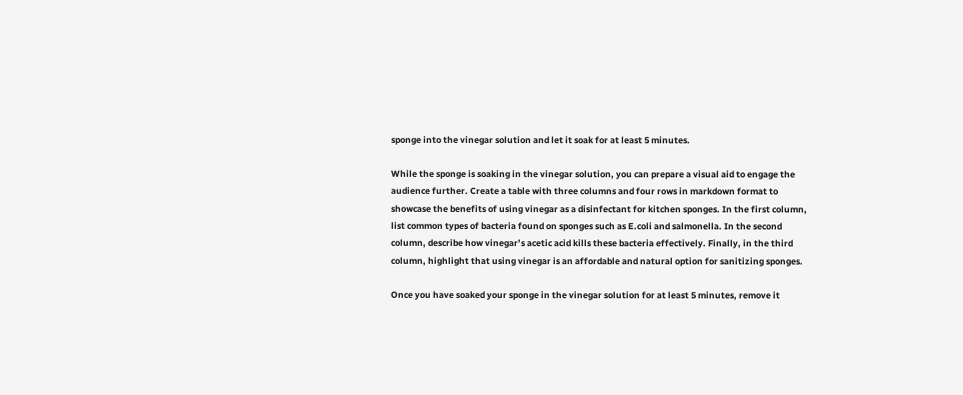sponge into the vinegar solution and let it soak for at least 5 minutes.

While the sponge is soaking in the vinegar solution, you can prepare a visual aid to engage the audience further. Create a table with three columns and four rows in markdown format to showcase the benefits of using vinegar as a disinfectant for kitchen sponges. In the first column, list common types of bacteria found on sponges such as E.coli and salmonella. In the second column, describe how vinegar’s acetic acid kills these bacteria effectively. Finally, in the third column, highlight that using vinegar is an affordable and natural option for sanitizing sponges.

Once you have soaked your sponge in the vinegar solution for at least 5 minutes, remove it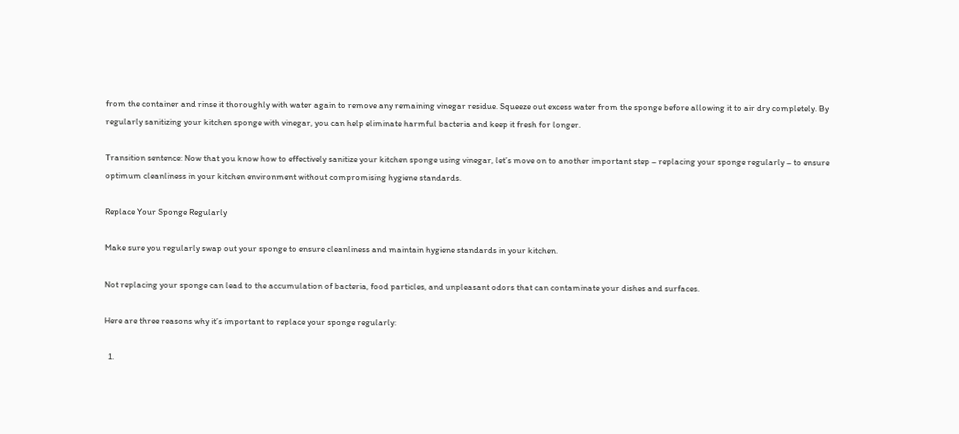from the container and rinse it thoroughly with water again to remove any remaining vinegar residue. Squeeze out excess water from the sponge before allowing it to air dry completely. By regularly sanitizing your kitchen sponge with vinegar, you can help eliminate harmful bacteria and keep it fresh for longer.

Transition sentence: Now that you know how to effectively sanitize your kitchen sponge using vinegar, let’s move on to another important step – replacing your sponge regularly – to ensure optimum cleanliness in your kitchen environment without compromising hygiene standards.

Replace Your Sponge Regularly

Make sure you regularly swap out your sponge to ensure cleanliness and maintain hygiene standards in your kitchen.

Not replacing your sponge can lead to the accumulation of bacteria, food particles, and unpleasant odors that can contaminate your dishes and surfaces.

Here are three reasons why it’s important to replace your sponge regularly:

  1.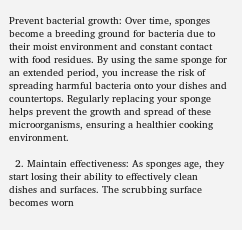Prevent bacterial growth: Over time, sponges become a breeding ground for bacteria due to their moist environment and constant contact with food residues. By using the same sponge for an extended period, you increase the risk of spreading harmful bacteria onto your dishes and countertops. Regularly replacing your sponge helps prevent the growth and spread of these microorganisms, ensuring a healthier cooking environment.

  2. Maintain effectiveness: As sponges age, they start losing their ability to effectively clean dishes and surfaces. The scrubbing surface becomes worn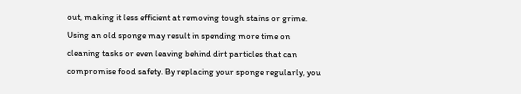out, making it less efficient at removing tough stains or grime. Using an old sponge may result in spending more time on cleaning tasks or even leaving behind dirt particles that can compromise food safety. By replacing your sponge regularly, you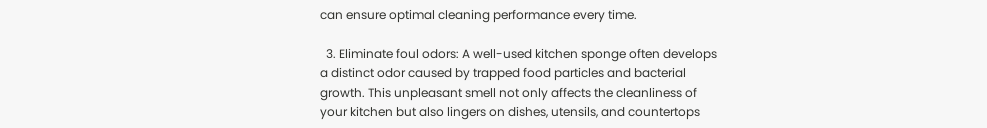can ensure optimal cleaning performance every time.

  3. Eliminate foul odors: A well-used kitchen sponge often develops a distinct odor caused by trapped food particles and bacterial growth. This unpleasant smell not only affects the cleanliness of your kitchen but also lingers on dishes, utensils, and countertops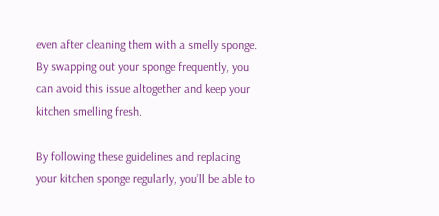even after cleaning them with a smelly sponge. By swapping out your sponge frequently, you can avoid this issue altogether and keep your kitchen smelling fresh.

By following these guidelines and replacing your kitchen sponge regularly, you’ll be able to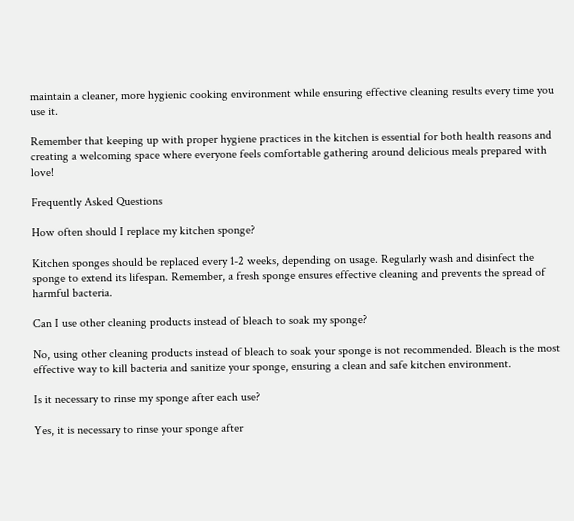maintain a cleaner, more hygienic cooking environment while ensuring effective cleaning results every time you use it.

Remember that keeping up with proper hygiene practices in the kitchen is essential for both health reasons and creating a welcoming space where everyone feels comfortable gathering around delicious meals prepared with love!

Frequently Asked Questions

How often should I replace my kitchen sponge?

Kitchen sponges should be replaced every 1-2 weeks, depending on usage. Regularly wash and disinfect the sponge to extend its lifespan. Remember, a fresh sponge ensures effective cleaning and prevents the spread of harmful bacteria.

Can I use other cleaning products instead of bleach to soak my sponge?

No, using other cleaning products instead of bleach to soak your sponge is not recommended. Bleach is the most effective way to kill bacteria and sanitize your sponge, ensuring a clean and safe kitchen environment.

Is it necessary to rinse my sponge after each use?

Yes, it is necessary to rinse your sponge after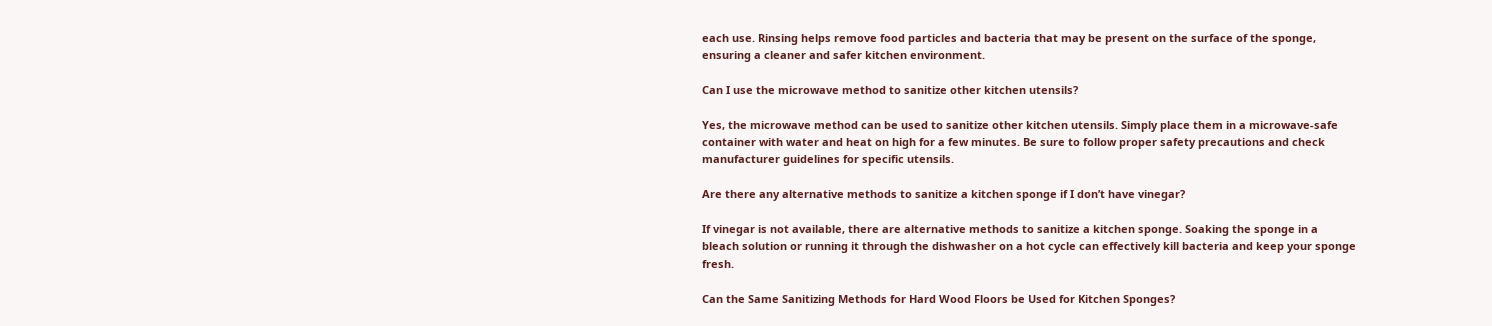each use. Rinsing helps remove food particles and bacteria that may be present on the surface of the sponge, ensuring a cleaner and safer kitchen environment.

Can I use the microwave method to sanitize other kitchen utensils?

Yes, the microwave method can be used to sanitize other kitchen utensils. Simply place them in a microwave-safe container with water and heat on high for a few minutes. Be sure to follow proper safety precautions and check manufacturer guidelines for specific utensils.

Are there any alternative methods to sanitize a kitchen sponge if I don’t have vinegar?

If vinegar is not available, there are alternative methods to sanitize a kitchen sponge. Soaking the sponge in a bleach solution or running it through the dishwasher on a hot cycle can effectively kill bacteria and keep your sponge fresh.

Can the Same Sanitizing Methods for Hard Wood Floors be Used for Kitchen Sponges?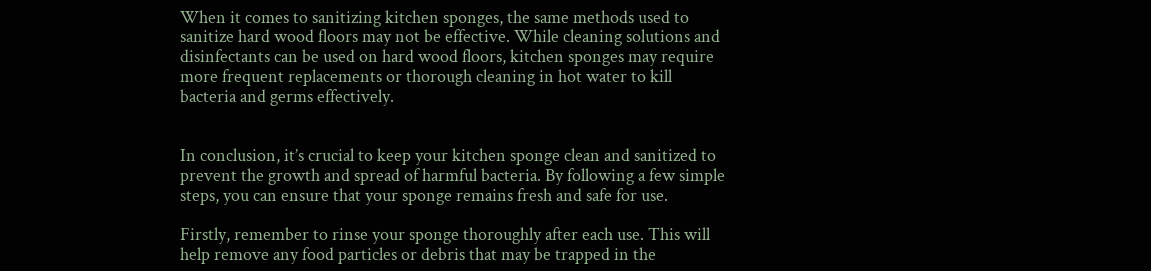When it comes to sanitizing kitchen sponges, the same methods used to sanitize hard wood floors may not be effective. While cleaning solutions and disinfectants can be used on hard wood floors, kitchen sponges may require more frequent replacements or thorough cleaning in hot water to kill bacteria and germs effectively.


In conclusion, it’s crucial to keep your kitchen sponge clean and sanitized to prevent the growth and spread of harmful bacteria. By following a few simple steps, you can ensure that your sponge remains fresh and safe for use.

Firstly, remember to rinse your sponge thoroughly after each use. This will help remove any food particles or debris that may be trapped in the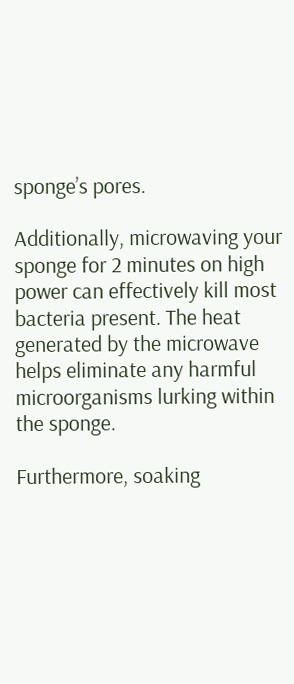sponge’s pores.

Additionally, microwaving your sponge for 2 minutes on high power can effectively kill most bacteria present. The heat generated by the microwave helps eliminate any harmful microorganisms lurking within the sponge.

Furthermore, soaking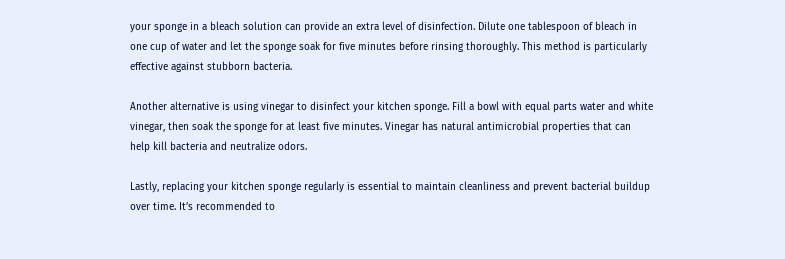your sponge in a bleach solution can provide an extra level of disinfection. Dilute one tablespoon of bleach in one cup of water and let the sponge soak for five minutes before rinsing thoroughly. This method is particularly effective against stubborn bacteria.

Another alternative is using vinegar to disinfect your kitchen sponge. Fill a bowl with equal parts water and white vinegar, then soak the sponge for at least five minutes. Vinegar has natural antimicrobial properties that can help kill bacteria and neutralize odors.

Lastly, replacing your kitchen sponge regularly is essential to maintain cleanliness and prevent bacterial buildup over time. It’s recommended to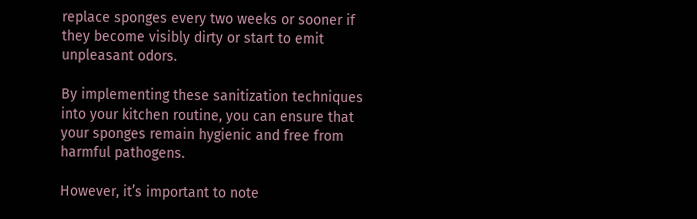replace sponges every two weeks or sooner if they become visibly dirty or start to emit unpleasant odors.

By implementing these sanitization techniques into your kitchen routine, you can ensure that your sponges remain hygienic and free from harmful pathogens.

However, it’s important to note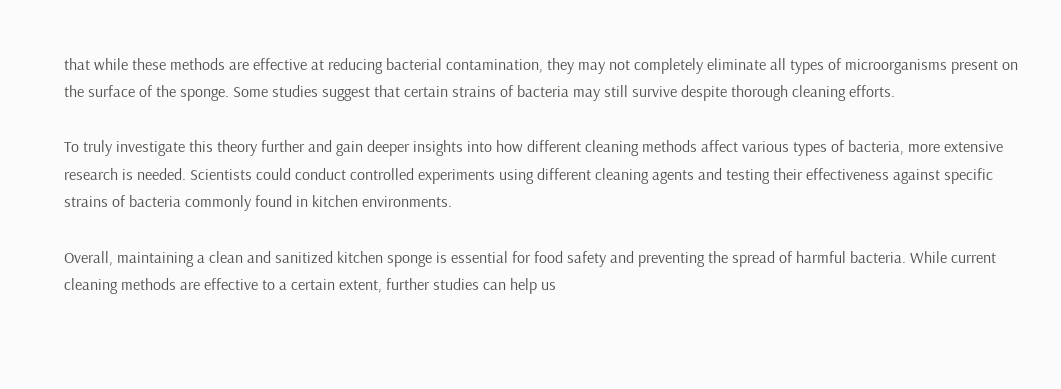that while these methods are effective at reducing bacterial contamination, they may not completely eliminate all types of microorganisms present on the surface of the sponge. Some studies suggest that certain strains of bacteria may still survive despite thorough cleaning efforts.

To truly investigate this theory further and gain deeper insights into how different cleaning methods affect various types of bacteria, more extensive research is needed. Scientists could conduct controlled experiments using different cleaning agents and testing their effectiveness against specific strains of bacteria commonly found in kitchen environments.

Overall, maintaining a clean and sanitized kitchen sponge is essential for food safety and preventing the spread of harmful bacteria. While current cleaning methods are effective to a certain extent, further studies can help us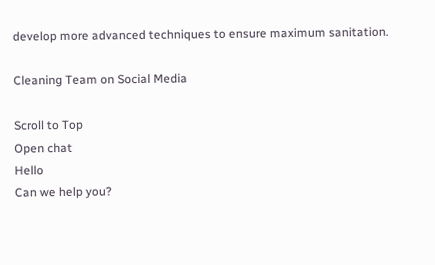develop more advanced techniques to ensure maximum sanitation.

Cleaning Team on Social Media

Scroll to Top
Open chat
Hello
Can we help you?